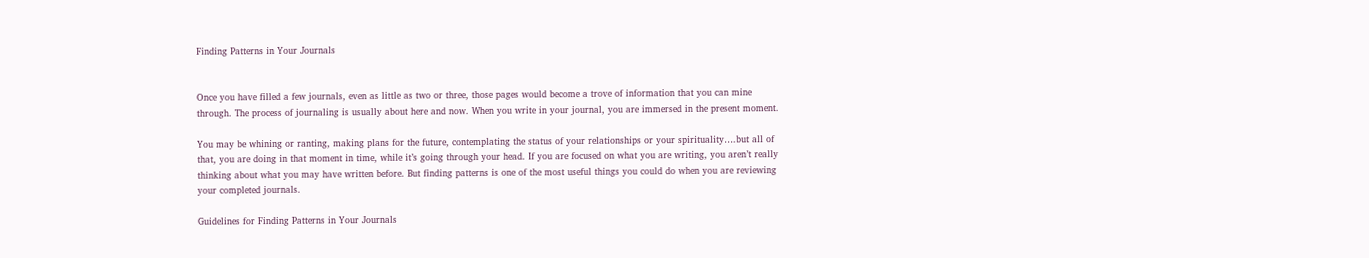Finding Patterns in Your Journals


Once you have filled a few journals, even as little as two or three, those pages would become a trove of information that you can mine through. The process of journaling is usually about here and now. When you write in your journal, you are immersed in the present moment.

You may be whining or ranting, making plans for the future, contemplating the status of your relationships or your spirituality….but all of that, you are doing in that moment in time, while it’s going through your head. If you are focused on what you are writing, you aren’t really thinking about what you may have written before. But finding patterns is one of the most useful things you could do when you are reviewing your completed journals.

Guidelines for Finding Patterns in Your Journals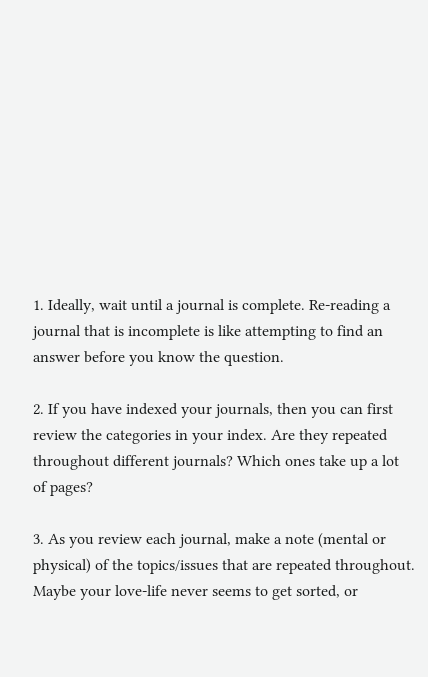1. Ideally, wait until a journal is complete. Re-reading a journal that is incomplete is like attempting to find an answer before you know the question.

2. If you have indexed your journals, then you can first review the categories in your index. Are they repeated throughout different journals? Which ones take up a lot of pages?

3. As you review each journal, make a note (mental or physical) of the topics/issues that are repeated throughout. Maybe your love-life never seems to get sorted, or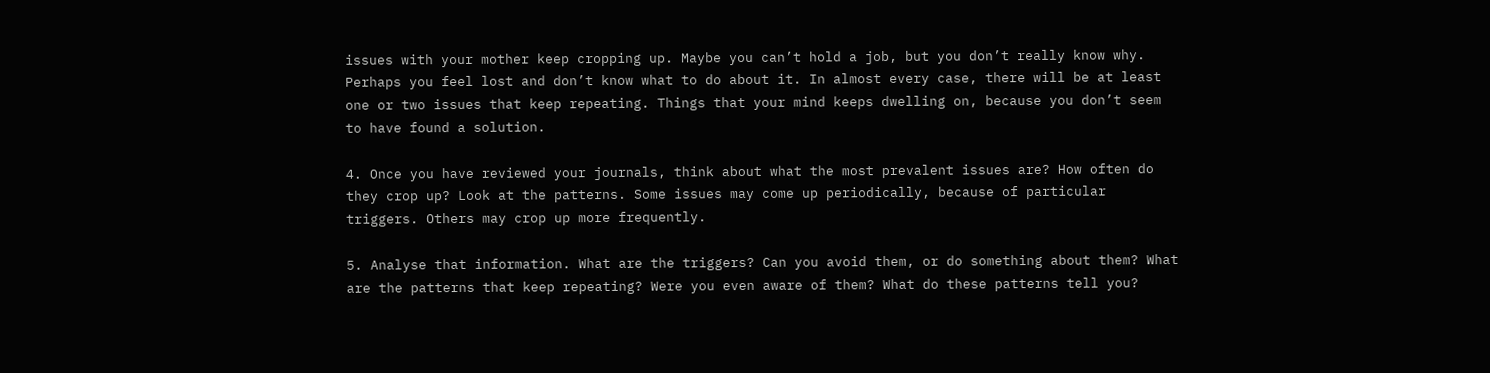issues with your mother keep cropping up. Maybe you can’t hold a job, but you don’t really know why. Perhaps you feel lost and don’t know what to do about it. In almost every case, there will be at least one or two issues that keep repeating. Things that your mind keeps dwelling on, because you don’t seem to have found a solution.

4. Once you have reviewed your journals, think about what the most prevalent issues are? How often do they crop up? Look at the patterns. Some issues may come up periodically, because of particular triggers. Others may crop up more frequently.

5. Analyse that information. What are the triggers? Can you avoid them, or do something about them? What are the patterns that keep repeating? Were you even aware of them? What do these patterns tell you?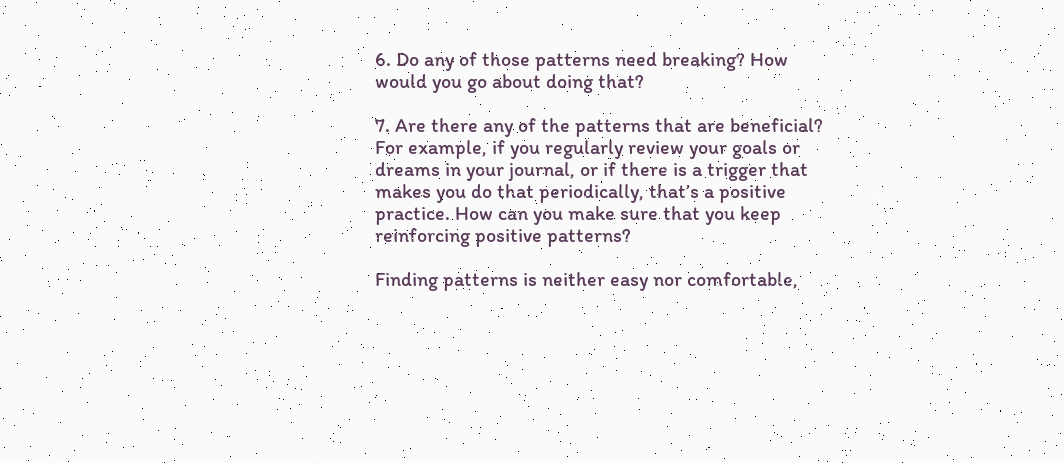6. Do any of those patterns need breaking? How would you go about doing that?

7. Are there any of the patterns that are beneficial? For example, if you regularly review your goals or dreams in your journal, or if there is a trigger that makes you do that periodically, that’s a positive practice. How can you make sure that you keep reinforcing positive patterns?

Finding patterns is neither easy nor comfortable,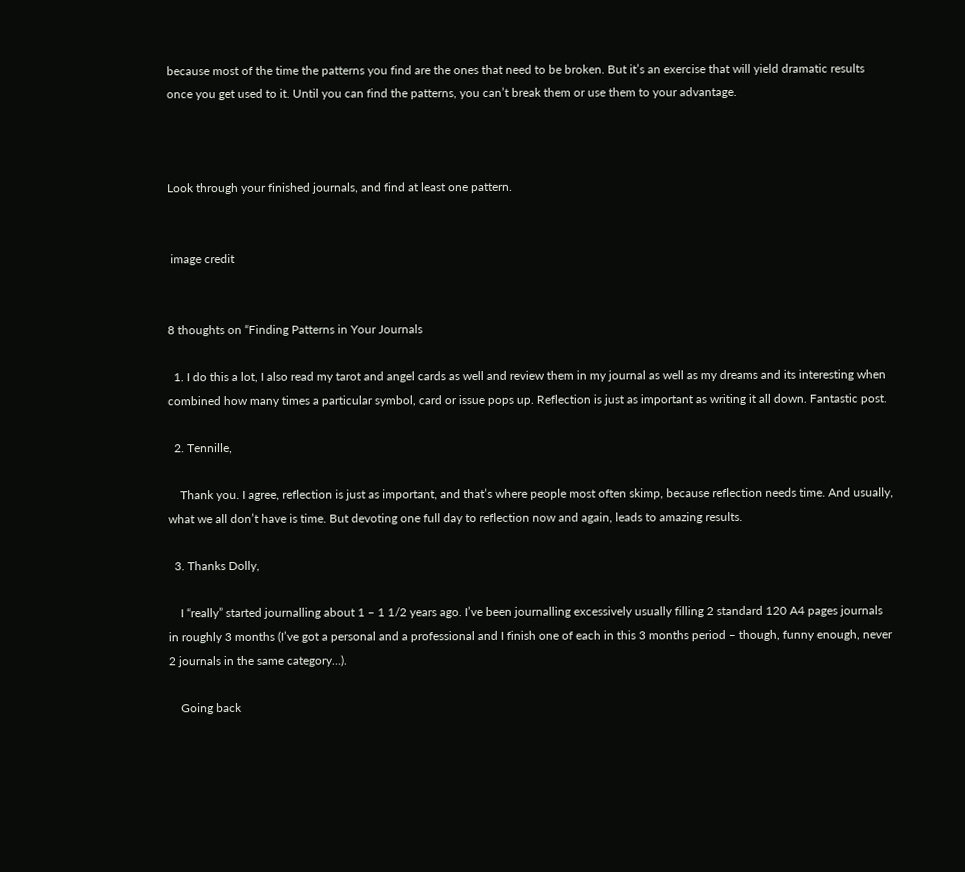because most of the time the patterns you find are the ones that need to be broken. But it’s an exercise that will yield dramatic results once you get used to it. Until you can find the patterns, you can’t break them or use them to your advantage.



Look through your finished journals, and find at least one pattern.


 image credit


8 thoughts on “Finding Patterns in Your Journals

  1. I do this a lot, I also read my tarot and angel cards as well and review them in my journal as well as my dreams and its interesting when combined how many times a particular symbol, card or issue pops up. Reflection is just as important as writing it all down. Fantastic post.

  2. Tennille,

    Thank you. I agree, reflection is just as important, and that’s where people most often skimp, because reflection needs time. And usually, what we all don’t have is time. But devoting one full day to reflection now and again, leads to amazing results.

  3. Thanks Dolly,

    I “really” started journalling about 1 – 1 1/2 years ago. I’ve been journalling excessively usually filling 2 standard 120 A4 pages journals in roughly 3 months (I’ve got a personal and a professional and I finish one of each in this 3 months period – though, funny enough, never 2 journals in the same category…).

    Going back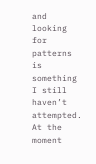and looking for patterns is something I still haven’t attempted. At the moment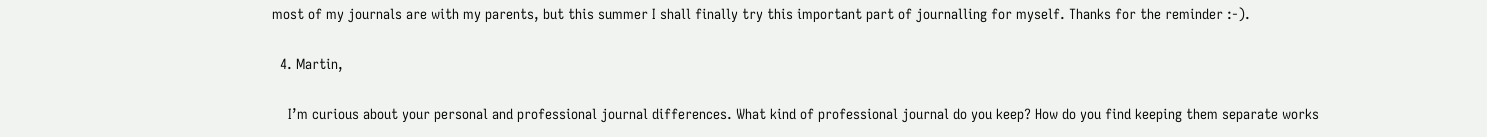most of my journals are with my parents, but this summer I shall finally try this important part of journalling for myself. Thanks for the reminder :-).

  4. Martin,

    I’m curious about your personal and professional journal differences. What kind of professional journal do you keep? How do you find keeping them separate works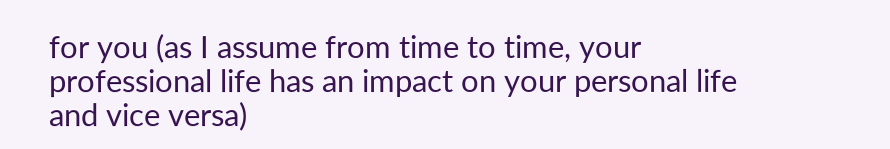for you (as I assume from time to time, your professional life has an impact on your personal life and vice versa)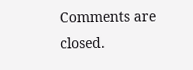Comments are closed.